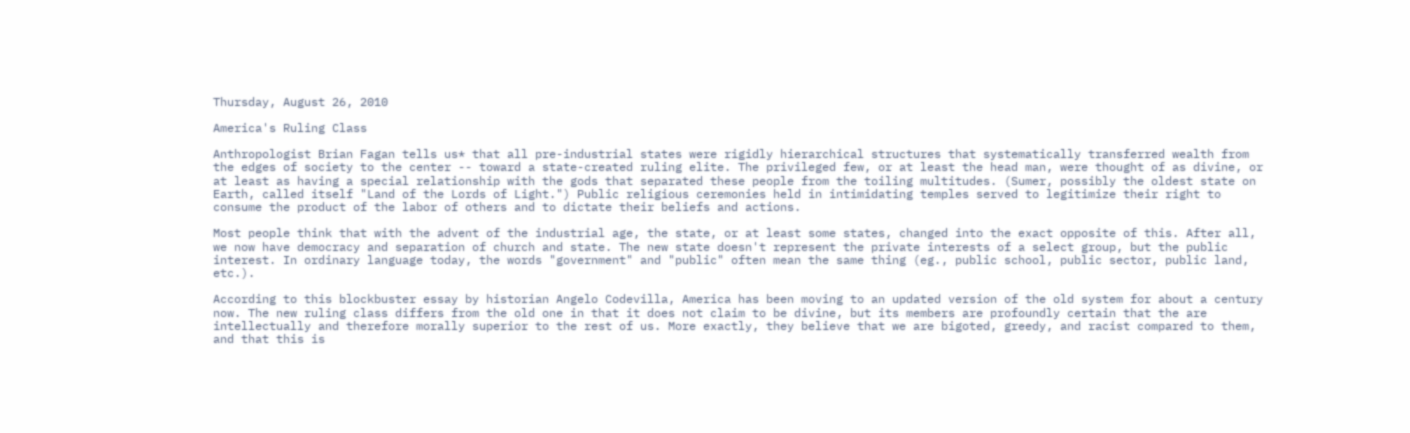Thursday, August 26, 2010

America's Ruling Class

Anthropologist Brian Fagan tells us* that all pre-industrial states were rigidly hierarchical structures that systematically transferred wealth from the edges of society to the center -- toward a state-created ruling elite. The privileged few, or at least the head man, were thought of as divine, or at least as having a special relationship with the gods that separated these people from the toiling multitudes. (Sumer, possibly the oldest state on Earth, called itself "Land of the Lords of Light.") Public religious ceremonies held in intimidating temples served to legitimize their right to consume the product of the labor of others and to dictate their beliefs and actions.

Most people think that with the advent of the industrial age, the state, or at least some states, changed into the exact opposite of this. After all, we now have democracy and separation of church and state. The new state doesn't represent the private interests of a select group, but the public interest. In ordinary language today, the words "government" and "public" often mean the same thing (eg., public school, public sector, public land, etc.).

According to this blockbuster essay by historian Angelo Codevilla, America has been moving to an updated version of the old system for about a century now. The new ruling class differs from the old one in that it does not claim to be divine, but its members are profoundly certain that the are intellectually and therefore morally superior to the rest of us. More exactly, they believe that we are bigoted, greedy, and racist compared to them, and that this is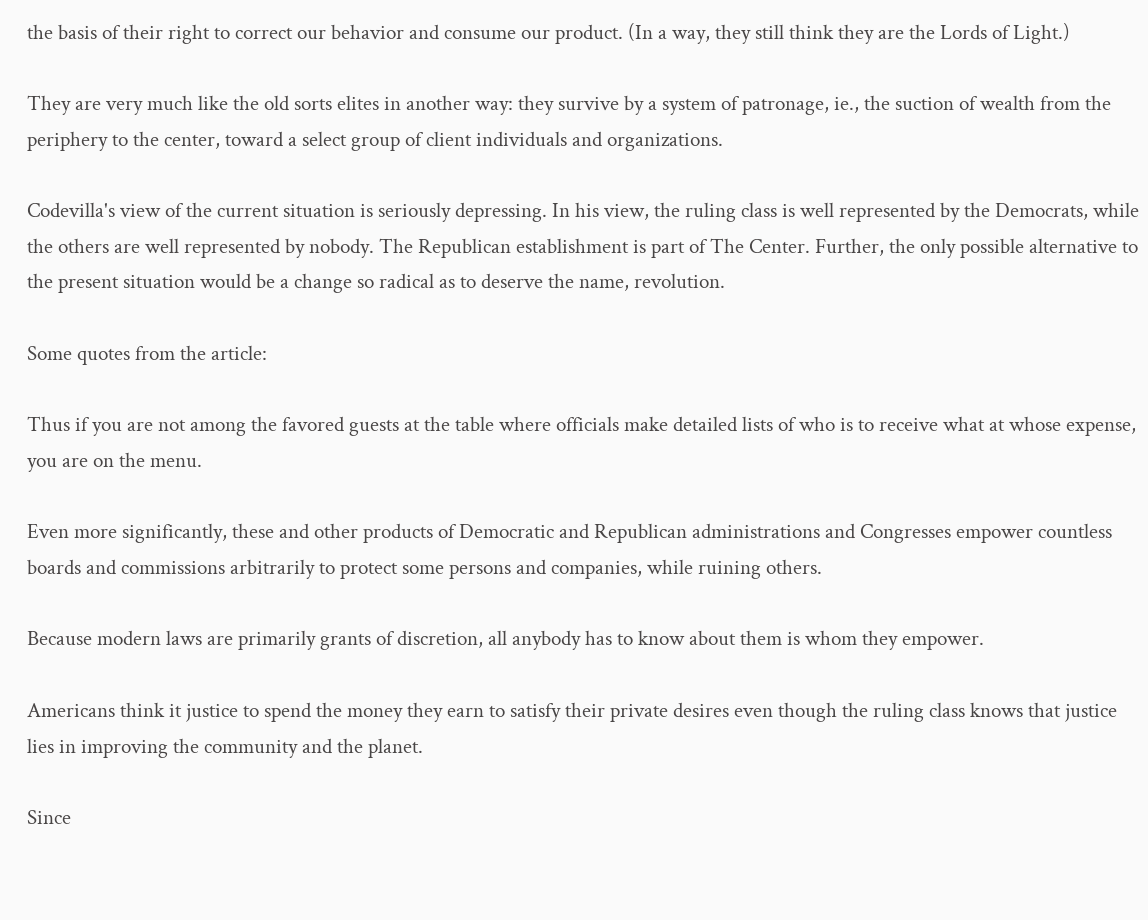the basis of their right to correct our behavior and consume our product. (In a way, they still think they are the Lords of Light.)

They are very much like the old sorts elites in another way: they survive by a system of patronage, ie., the suction of wealth from the periphery to the center, toward a select group of client individuals and organizations.

Codevilla's view of the current situation is seriously depressing. In his view, the ruling class is well represented by the Democrats, while the others are well represented by nobody. The Republican establishment is part of The Center. Further, the only possible alternative to the present situation would be a change so radical as to deserve the name, revolution.

Some quotes from the article:

Thus if you are not among the favored guests at the table where officials make detailed lists of who is to receive what at whose expense, you are on the menu.

Even more significantly, these and other products of Democratic and Republican administrations and Congresses empower countless boards and commissions arbitrarily to protect some persons and companies, while ruining others.

Because modern laws are primarily grants of discretion, all anybody has to know about them is whom they empower.

Americans think it justice to spend the money they earn to satisfy their private desires even though the ruling class knows that justice lies in improving the community and the planet.

Since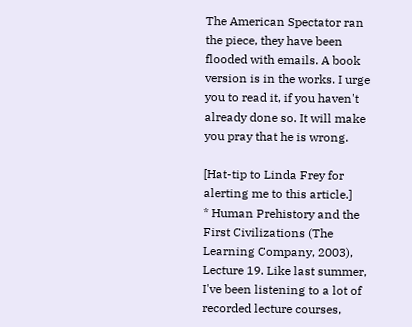The American Spectator ran the piece, they have been flooded with emails. A book version is in the works. I urge you to read it, if you haven't already done so. It will make you pray that he is wrong.

[Hat-tip to Linda Frey for alerting me to this article.]
* Human Prehistory and the First Civilizations (The Learning Company, 2003), Lecture 19. Like last summer, I've been listening to a lot of recorded lecture courses,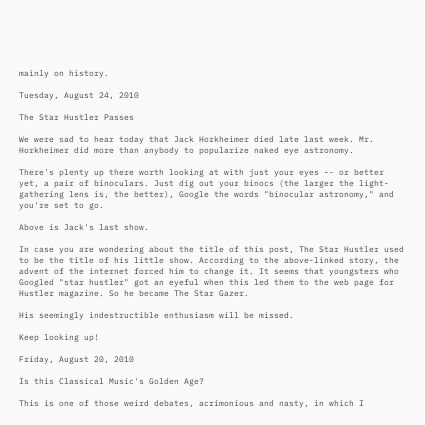mainly on history.

Tuesday, August 24, 2010

The Star Hustler Passes

We were sad to hear today that Jack Horkheimer died late last week. Mr. Horkheimer did more than anybody to popularize naked eye astronomy.

There's plenty up there worth looking at with just your eyes -- or better yet, a pair of binoculars. Just dig out your binocs (the larger the light-gathering lens is, the better), Google the words "binocular astronomy," and you're set to go.

Above is Jack's last show.

In case you are wondering about the title of this post, The Star Hustler used to be the title of his little show. According to the above-linked story, the advent of the internet forced him to change it. It seems that youngsters who Googled "star hustler" got an eyeful when this led them to the web page for Hustler magazine. So he became The Star Gazer.

His seemingly indestructible enthusiasm will be missed.

Keep looking up!

Friday, August 20, 2010

Is this Classical Music's Golden Age?

This is one of those weird debates, acrimonious and nasty, in which I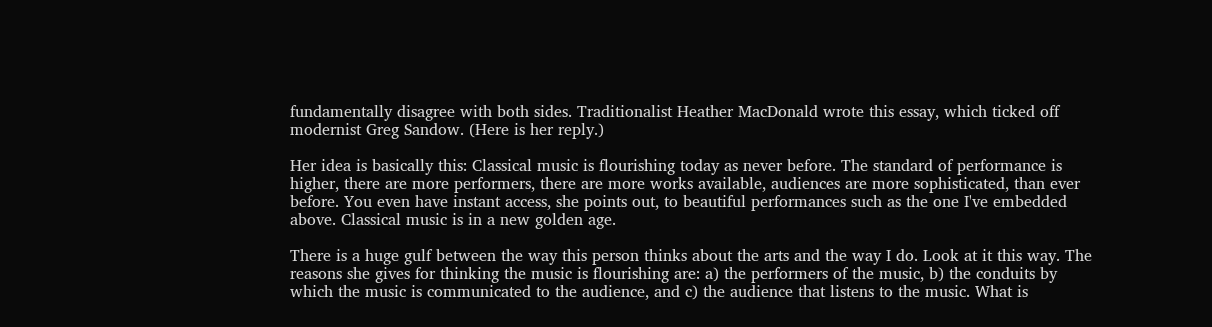fundamentally disagree with both sides. Traditionalist Heather MacDonald wrote this essay, which ticked off modernist Greg Sandow. (Here is her reply.)

Her idea is basically this: Classical music is flourishing today as never before. The standard of performance is higher, there are more performers, there are more works available, audiences are more sophisticated, than ever before. You even have instant access, she points out, to beautiful performances such as the one I've embedded above. Classical music is in a new golden age.

There is a huge gulf between the way this person thinks about the arts and the way I do. Look at it this way. The reasons she gives for thinking the music is flourishing are: a) the performers of the music, b) the conduits by which the music is communicated to the audience, and c) the audience that listens to the music. What is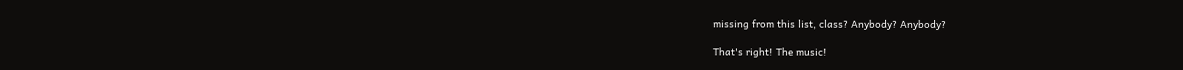missing from this list, class? Anybody? Anybody?

That's right! The music!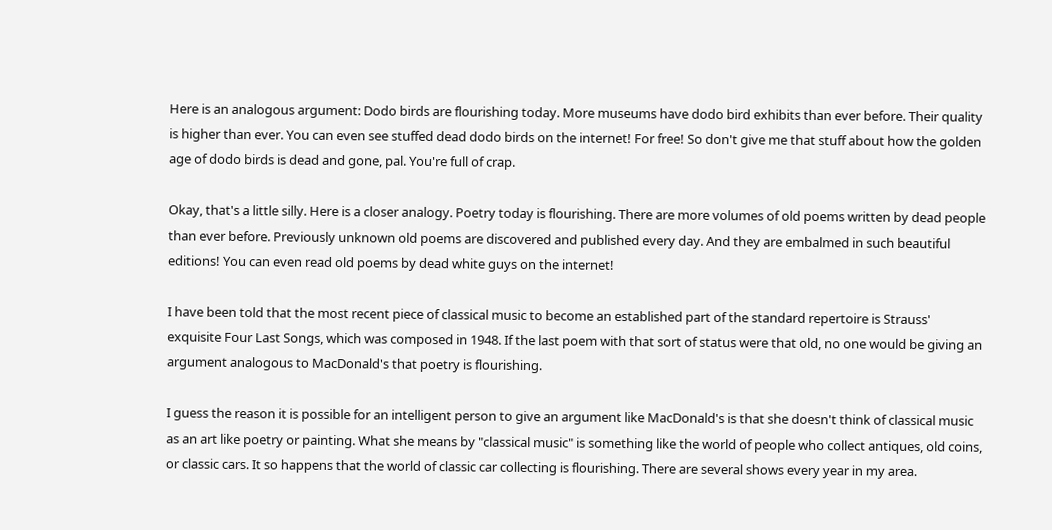Here is an analogous argument: Dodo birds are flourishing today. More museums have dodo bird exhibits than ever before. Their quality is higher than ever. You can even see stuffed dead dodo birds on the internet! For free! So don't give me that stuff about how the golden age of dodo birds is dead and gone, pal. You're full of crap.

Okay, that's a little silly. Here is a closer analogy. Poetry today is flourishing. There are more volumes of old poems written by dead people than ever before. Previously unknown old poems are discovered and published every day. And they are embalmed in such beautiful editions! You can even read old poems by dead white guys on the internet!

I have been told that the most recent piece of classical music to become an established part of the standard repertoire is Strauss' exquisite Four Last Songs, which was composed in 1948. If the last poem with that sort of status were that old, no one would be giving an argument analogous to MacDonald's that poetry is flourishing.

I guess the reason it is possible for an intelligent person to give an argument like MacDonald's is that she doesn't think of classical music as an art like poetry or painting. What she means by "classical music" is something like the world of people who collect antiques, old coins, or classic cars. It so happens that the world of classic car collecting is flourishing. There are several shows every year in my area.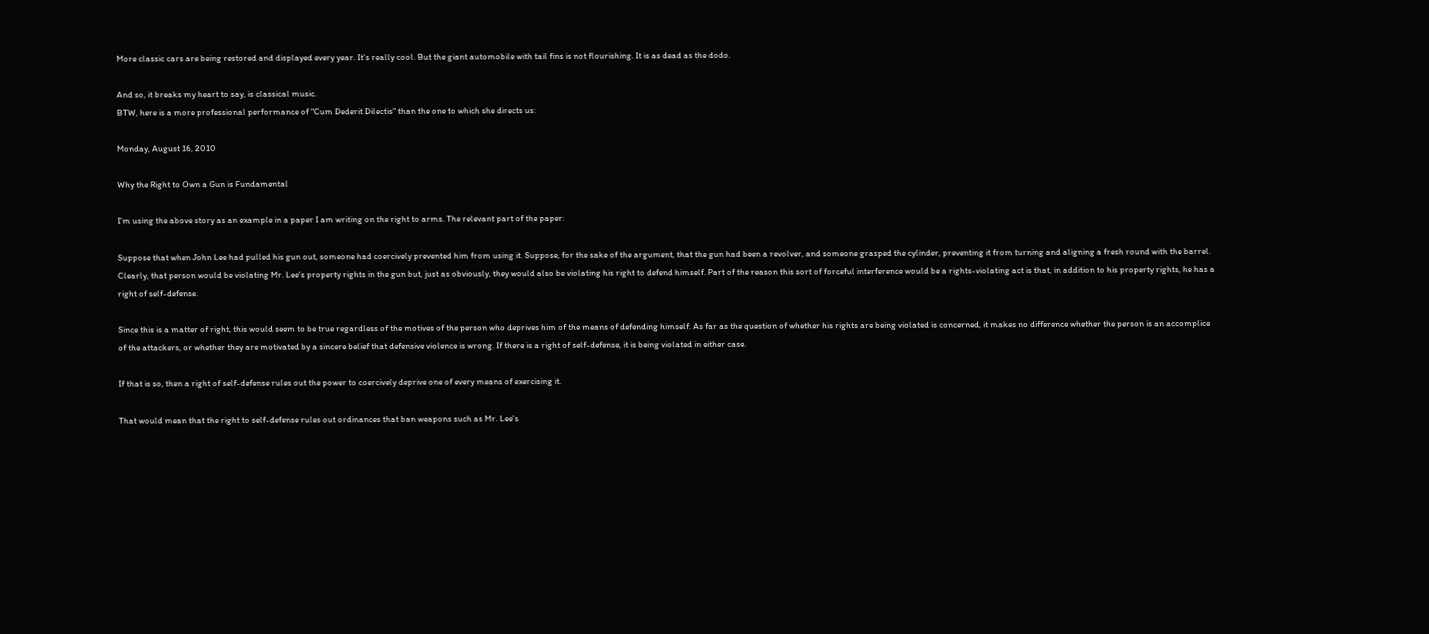More classic cars are being restored and displayed every year. It's really cool. But the giant automobile with tail fins is not flourishing. It is as dead as the dodo.

And so, it breaks my heart to say, is classical music.
BTW, here is a more professional performance of "Cum Dederit Dilectis" than the one to which she directs us:

Monday, August 16, 2010

Why the Right to Own a Gun is Fundamental

I'm using the above story as an example in a paper I am writing on the right to arms. The relevant part of the paper:

Suppose that when John Lee had pulled his gun out, someone had coercively prevented him from using it. Suppose, for the sake of the argument, that the gun had been a revolver, and someone grasped the cylinder, preventing it from turning and aligning a fresh round with the barrel. Clearly, that person would be violating Mr. Lee's property rights in the gun but, just as obviously, they would also be violating his right to defend himself. Part of the reason this sort of forceful interference would be a rights-violating act is that, in addition to his property rights, he has a right of self-defense.

Since this is a matter of right, this would seem to be true regardless of the motives of the person who deprives him of the means of defending himself. As far as the question of whether his rights are being violated is concerned, it makes no difference whether the person is an accomplice of the attackers, or whether they are motivated by a sincere belief that defensive violence is wrong. If there is a right of self-defense, it is being violated in either case.

If that is so, then a right of self-defense rules out the power to coercively deprive one of every means of exercising it.

That would mean that the right to self-defense rules out ordinances that ban weapons such as Mr. Lee's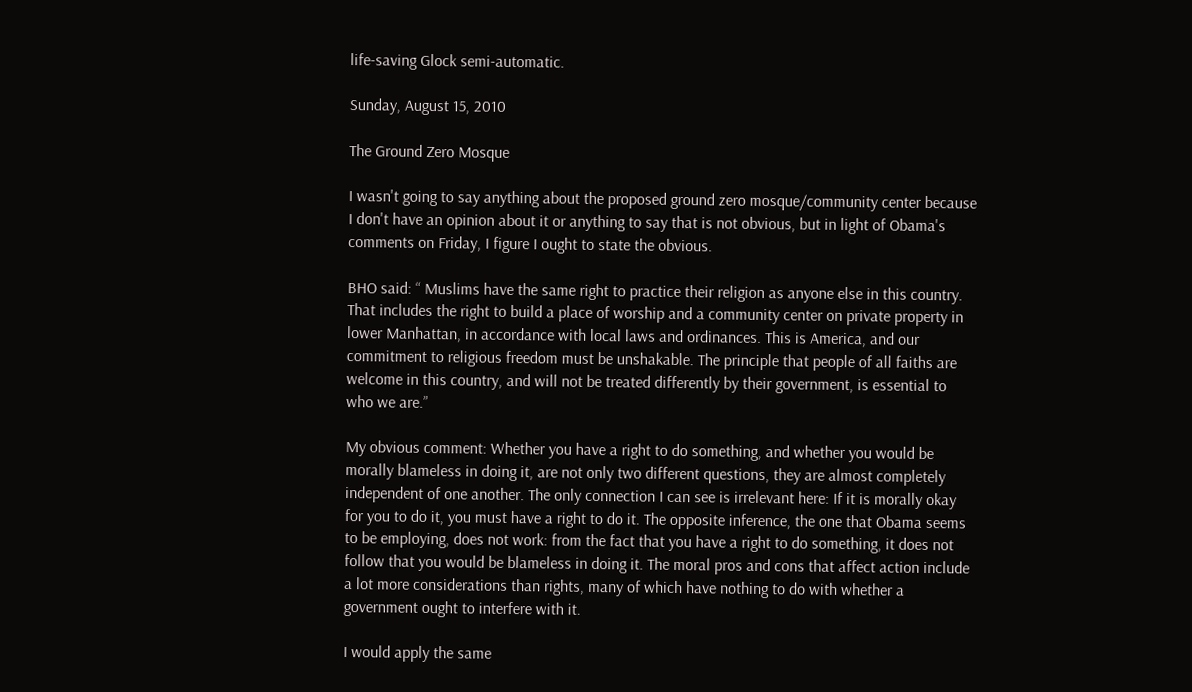life-saving Glock semi-automatic.

Sunday, August 15, 2010

The Ground Zero Mosque

I wasn't going to say anything about the proposed ground zero mosque/community center because I don't have an opinion about it or anything to say that is not obvious, but in light of Obama's comments on Friday, I figure I ought to state the obvious.

BHO said: “ Muslims have the same right to practice their religion as anyone else in this country. That includes the right to build a place of worship and a community center on private property in lower Manhattan, in accordance with local laws and ordinances. This is America, and our commitment to religious freedom must be unshakable. The principle that people of all faiths are welcome in this country, and will not be treated differently by their government, is essential to who we are.”

My obvious comment: Whether you have a right to do something, and whether you would be morally blameless in doing it, are not only two different questions, they are almost completely independent of one another. The only connection I can see is irrelevant here: If it is morally okay for you to do it, you must have a right to do it. The opposite inference, the one that Obama seems to be employing, does not work: from the fact that you have a right to do something, it does not follow that you would be blameless in doing it. The moral pros and cons that affect action include a lot more considerations than rights, many of which have nothing to do with whether a government ought to interfere with it.

I would apply the same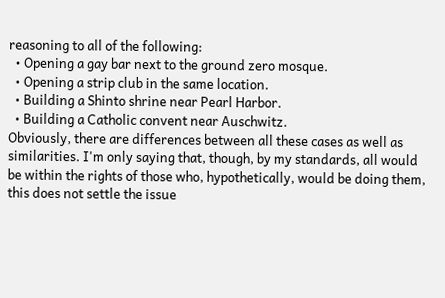reasoning to all of the following:
  • Opening a gay bar next to the ground zero mosque.
  • Opening a strip club in the same location.
  • Building a Shinto shrine near Pearl Harbor.
  • Building a Catholic convent near Auschwitz.
Obviously, there are differences between all these cases as well as similarities. I'm only saying that, though, by my standards, all would be within the rights of those who, hypothetically, would be doing them, this does not settle the issue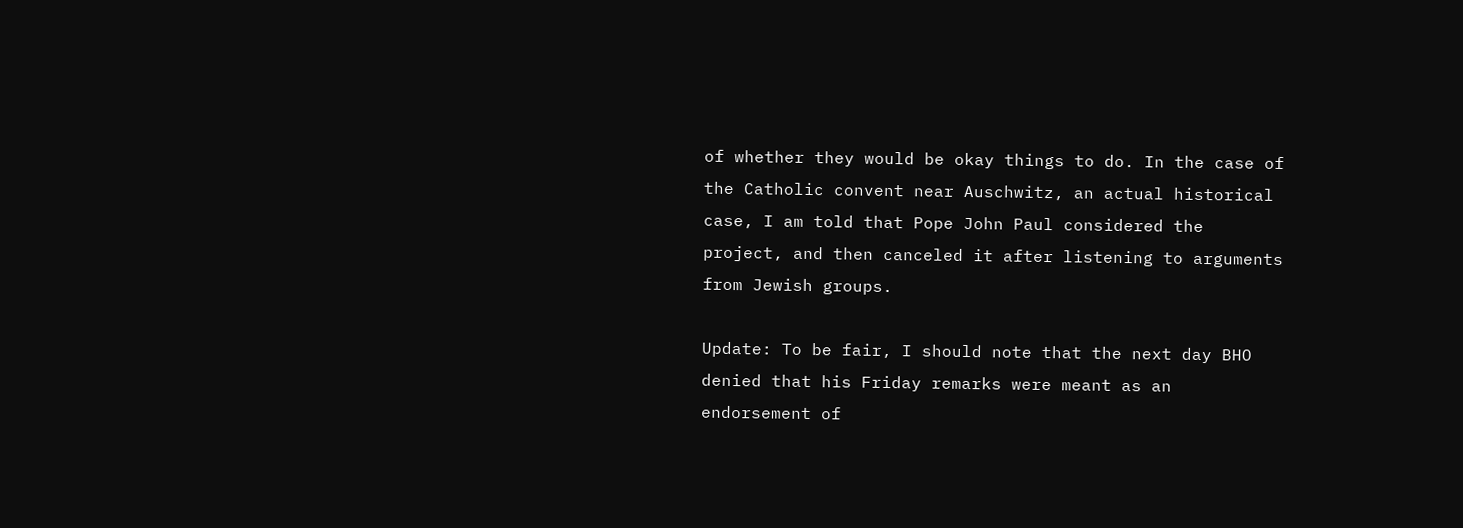of whether they would be okay things to do. In the case of the Catholic convent near Auschwitz, an actual historical case, I am told that Pope John Paul considered the project, and then canceled it after listening to arguments from Jewish groups.

Update: To be fair, I should note that the next day BHO denied that his Friday remarks were meant as an endorsement of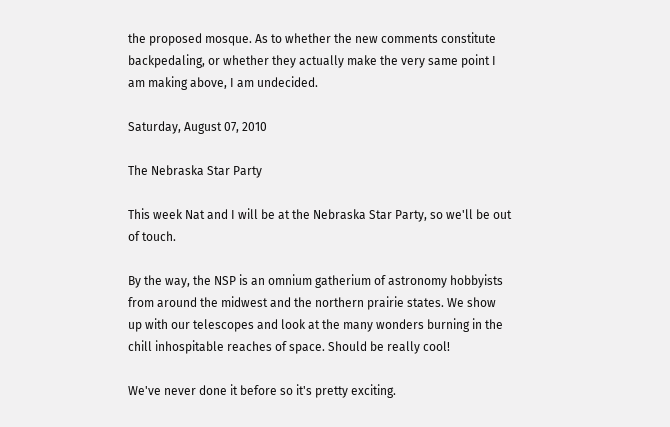the proposed mosque. As to whether the new comments constitute backpedaling, or whether they actually make the very same point I am making above, I am undecided.

Saturday, August 07, 2010

The Nebraska Star Party

This week Nat and I will be at the Nebraska Star Party, so we'll be out of touch.

By the way, the NSP is an omnium gatherium of astronomy hobbyists from around the midwest and the northern prairie states. We show up with our telescopes and look at the many wonders burning in the chill inhospitable reaches of space. Should be really cool!

We've never done it before so it's pretty exciting.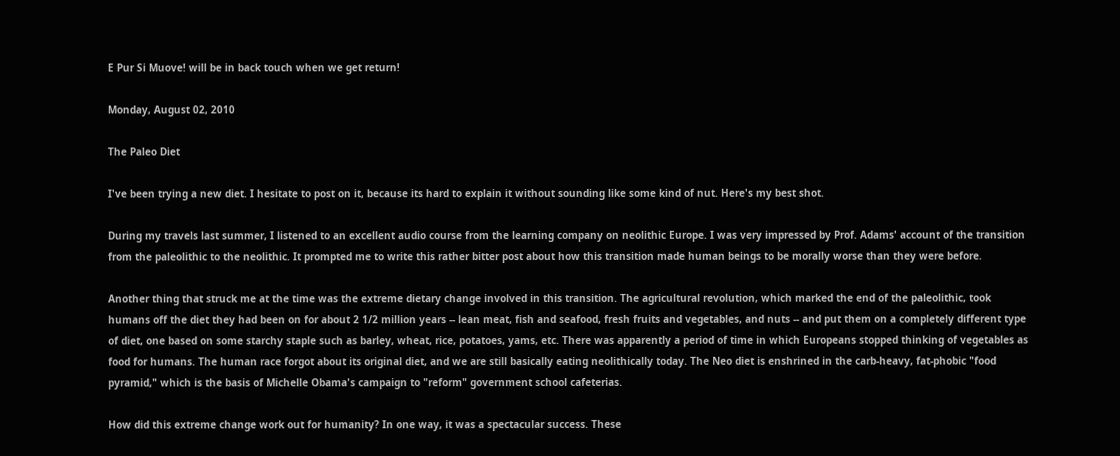E Pur Si Muove! will be in back touch when we get return!

Monday, August 02, 2010

The Paleo Diet

I've been trying a new diet. I hesitate to post on it, because its hard to explain it without sounding like some kind of nut. Here's my best shot.

During my travels last summer, I listened to an excellent audio course from the learning company on neolithic Europe. I was very impressed by Prof. Adams' account of the transition from the paleolithic to the neolithic. It prompted me to write this rather bitter post about how this transition made human beings to be morally worse than they were before.

Another thing that struck me at the time was the extreme dietary change involved in this transition. The agricultural revolution, which marked the end of the paleolithic, took humans off the diet they had been on for about 2 1/2 million years -- lean meat, fish and seafood, fresh fruits and vegetables, and nuts -- and put them on a completely different type of diet, one based on some starchy staple such as barley, wheat, rice, potatoes, yams, etc. There was apparently a period of time in which Europeans stopped thinking of vegetables as food for humans. The human race forgot about its original diet, and we are still basically eating neolithically today. The Neo diet is enshrined in the carb-heavy, fat-phobic "food pyramid," which is the basis of Michelle Obama's campaign to "reform" government school cafeterias.

How did this extreme change work out for humanity? In one way, it was a spectacular success. These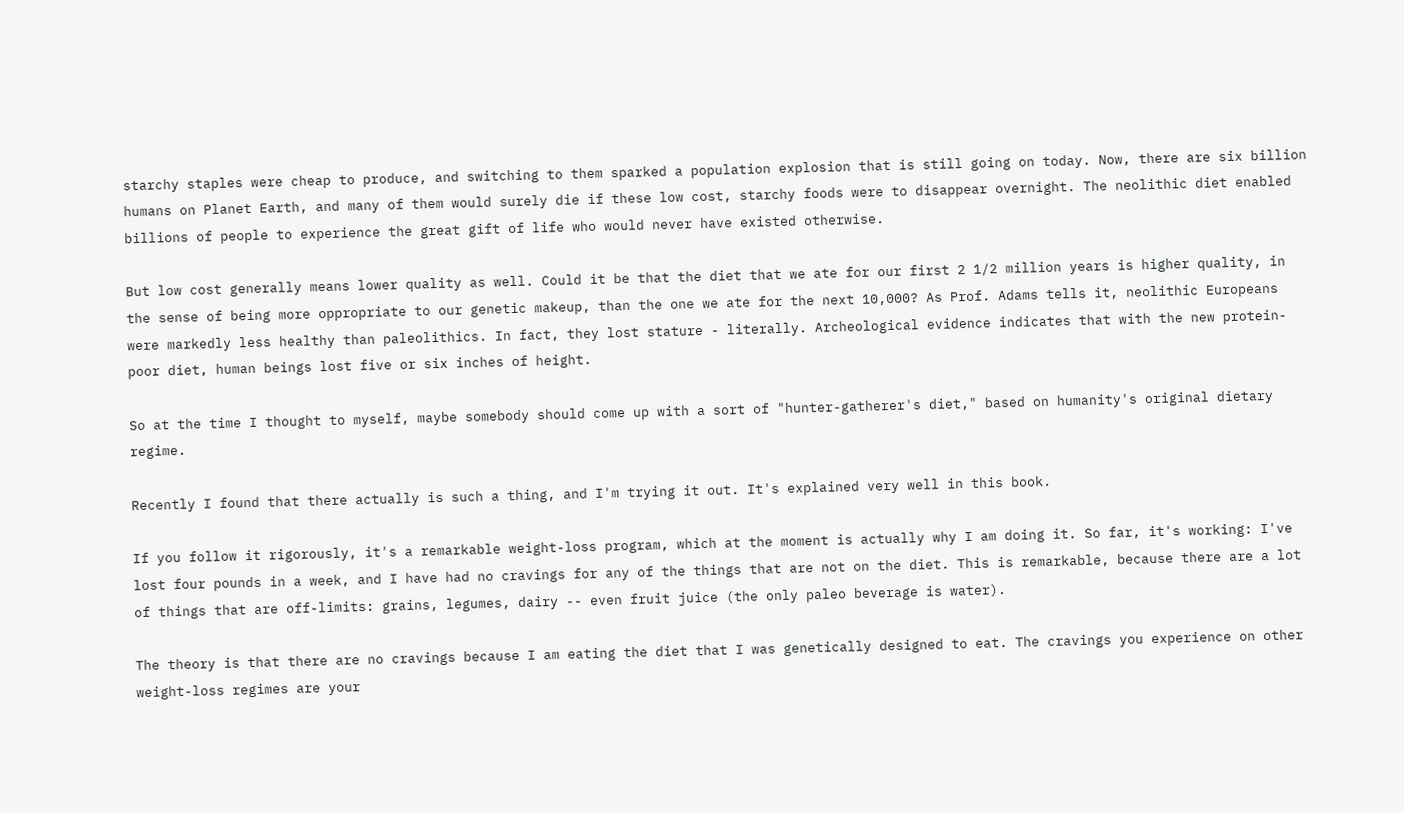starchy staples were cheap to produce, and switching to them sparked a population explosion that is still going on today. Now, there are six billion humans on Planet Earth, and many of them would surely die if these low cost, starchy foods were to disappear overnight. The neolithic diet enabled billions of people to experience the great gift of life who would never have existed otherwise.

But low cost generally means lower quality as well. Could it be that the diet that we ate for our first 2 1/2 million years is higher quality, in the sense of being more oppropriate to our genetic makeup, than the one we ate for the next 10,000? As Prof. Adams tells it, neolithic Europeans were markedly less healthy than paleolithics. In fact, they lost stature - literally. Archeological evidence indicates that with the new protein-poor diet, human beings lost five or six inches of height.

So at the time I thought to myself, maybe somebody should come up with a sort of "hunter-gatherer's diet," based on humanity's original dietary regime.

Recently I found that there actually is such a thing, and I'm trying it out. It's explained very well in this book.

If you follow it rigorously, it's a remarkable weight-loss program, which at the moment is actually why I am doing it. So far, it's working: I've lost four pounds in a week, and I have had no cravings for any of the things that are not on the diet. This is remarkable, because there are a lot of things that are off-limits: grains, legumes, dairy -- even fruit juice (the only paleo beverage is water).

The theory is that there are no cravings because I am eating the diet that I was genetically designed to eat. The cravings you experience on other weight-loss regimes are your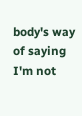body's way of saying I'm not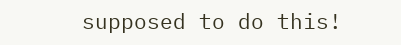supposed to do this!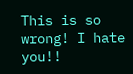This is so wrong! I hate you!!